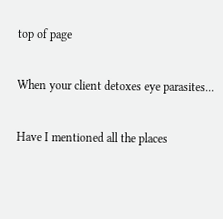top of page

When your client detoxes eye parasites...

Have I mentioned all the places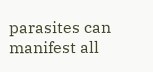parasites can manifest all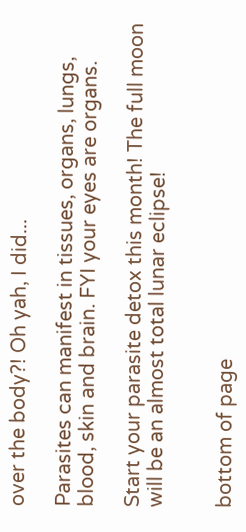over the body?! Oh yah, I did...

Parasites can manifest in tissues, organs, lungs, blood, skin and brain. FYI your eyes are organs.

Start your parasite detox this month! The full moon will be an almost total lunar eclipse!


bottom of page